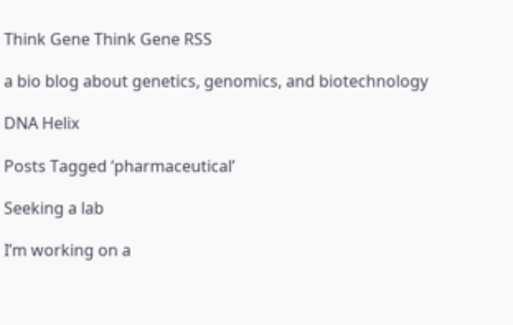Think Gene Think Gene RSS

a bio blog about genetics, genomics, and biotechnology

DNA Helix

Posts Tagged ‘pharmaceutical’

Seeking a lab

I’m working on a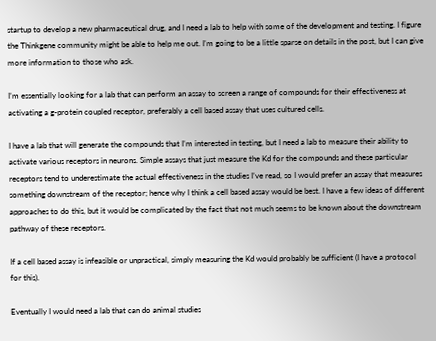startup to develop a new pharmaceutical drug, and I need a lab to help with some of the development and testing. I figure the Thinkgene community might be able to help me out. I’m going to be a little sparse on details in the post, but I can give more information to those who ask.

I’m essentially looking for a lab that can perform an assay to screen a range of compounds for their effectiveness at activating a g-protein coupled receptor, preferably a cell based assay that uses cultured cells.

I have a lab that will generate the compounds that I’m interested in testing, but I need a lab to measure their ability to activate various receptors in neurons. Simple assays that just measure the Kd for the compounds and these particular receptors tend to underestimate the actual effectiveness in the studies I’ve read, so I would prefer an assay that measures something downstream of the receptor; hence why I think a cell based assay would be best. I have a few ideas of different approaches to do this, but it would be complicated by the fact that not much seems to be known about the downstream pathway of these receptors.

If a cell based assay is infeasible or unpractical, simply measuring the Kd would probably be sufficient (I have a protocol for this).

Eventually I would need a lab that can do animal studies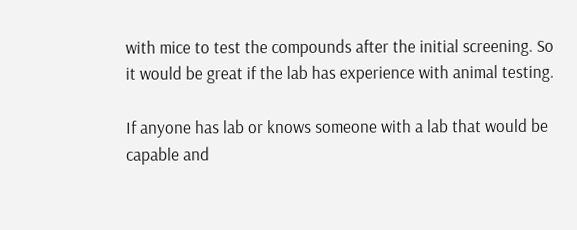with mice to test the compounds after the initial screening. So it would be great if the lab has experience with animal testing.

If anyone has lab or knows someone with a lab that would be capable and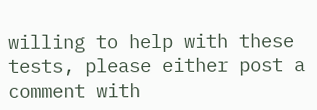willing to help with these tests, please either post a comment with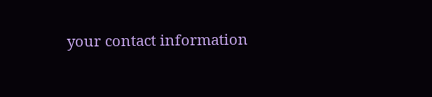your contact information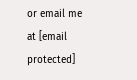or email me at [email protected]